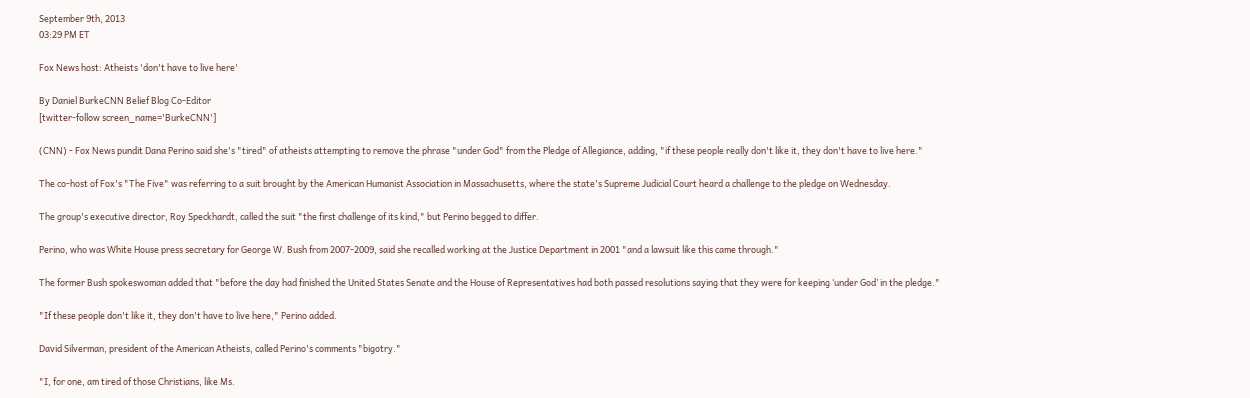September 9th, 2013
03:29 PM ET

Fox News host: Atheists 'don't have to live here'

By Daniel BurkeCNN Belief Blog Co-Editor
[twitter-follow screen_name='BurkeCNN']

(CNN) - Fox News pundit Dana Perino said she's "tired" of atheists attempting to remove the phrase "under God" from the Pledge of Allegiance, adding, "if these people really don't like it, they don't have to live here."

The co-host of Fox's "The Five" was referring to a suit brought by the American Humanist Association in Massachusetts, where the state's Supreme Judicial Court heard a challenge to the pledge on Wednesday.

The group's executive director, Roy Speckhardt, called the suit "the first challenge of its kind," but Perino begged to differ.

Perino, who was White House press secretary for George W. Bush from 2007-2009, said she recalled working at the Justice Department in 2001 "and a lawsuit like this came through."

The former Bush spokeswoman added that "before the day had finished the United States Senate and the House of Representatives had both passed resolutions saying that they were for keeping ‘under God’ in the pledge."

"If these people don't like it, they don't have to live here," Perino added.

David Silverman, president of the American Atheists, called Perino's comments "bigotry."

"I, for one, am tired of those Christians, like Ms.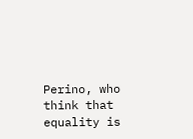Perino, who think that equality is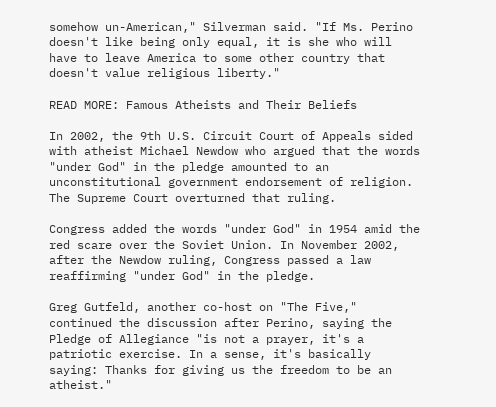somehow un-American," Silverman said. "If Ms. Perino doesn't like being only equal, it is she who will have to leave America to some other country that doesn't value religious liberty."

READ MORE: Famous Atheists and Their Beliefs

In 2002, the 9th U.S. Circuit Court of Appeals sided with atheist Michael Newdow who argued that the words "under God" in the pledge amounted to an unconstitutional government endorsement of religion. The Supreme Court overturned that ruling.

Congress added the words "under God" in 1954 amid the red scare over the Soviet Union. In November 2002, after the Newdow ruling, Congress passed a law reaffirming "under God" in the pledge.

Greg Gutfeld, another co-host on "The Five," continued the discussion after Perino, saying the Pledge of Allegiance "is not a prayer, it's a patriotic exercise. In a sense, it's basically saying: Thanks for giving us the freedom to be an atheist."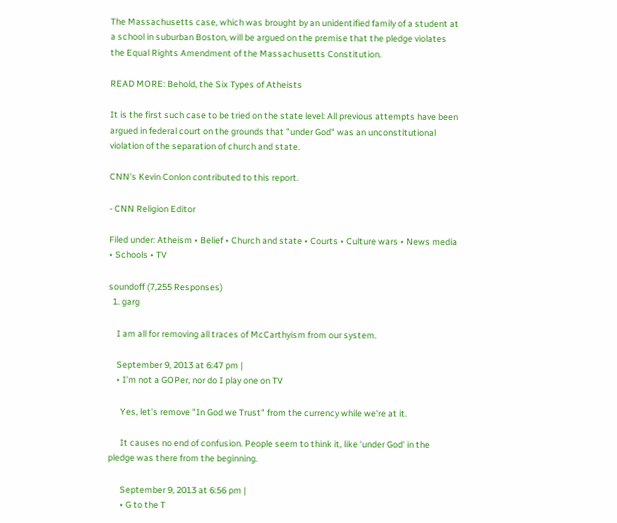The Massachusetts case, which was brought by an unidentified family of a student at a school in suburban Boston, will be argued on the premise that the pledge violates the Equal Rights Amendment of the Massachusetts Constitution.

READ MORE: Behold, the Six Types of Atheists

It is the first such case to be tried on the state level: All previous attempts have been argued in federal court on the grounds that "under God" was an unconstitutional violation of the separation of church and state.

CNN's Kevin Conlon contributed to this report.

- CNN Religion Editor

Filed under: Atheism • Belief • Church and state • Courts • Culture wars • News media • Schools • TV

soundoff (7,255 Responses)
  1. garg

    I am all for removing all traces of McCarthyism from our system.

    September 9, 2013 at 6:47 pm |
    • I'm not a GOPer, nor do I play one on TV

      Yes, let's remove "In God we Trust" from the currency while we're at it.

      It causes no end of confusion. People seem to think it, like 'under God' in the pledge was there from the beginning.

      September 9, 2013 at 6:56 pm |
      • G to the T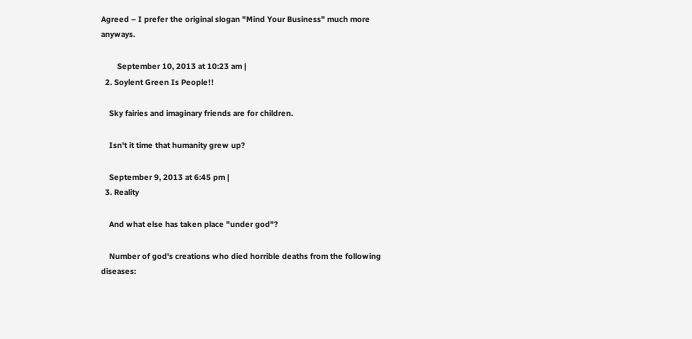Agreed – I prefer the original slogan "Mind Your Business" much more anyways.

        September 10, 2013 at 10:23 am |
  2. Soylent Green Is People!!

    Sky fairies and imaginary friends are for children.

    Isn't it time that humanity grew up?

    September 9, 2013 at 6:45 pm |
  3. Reality

    And what else has taken place "under god"?

    Number of god's creations who died horrible deaths from the following diseases: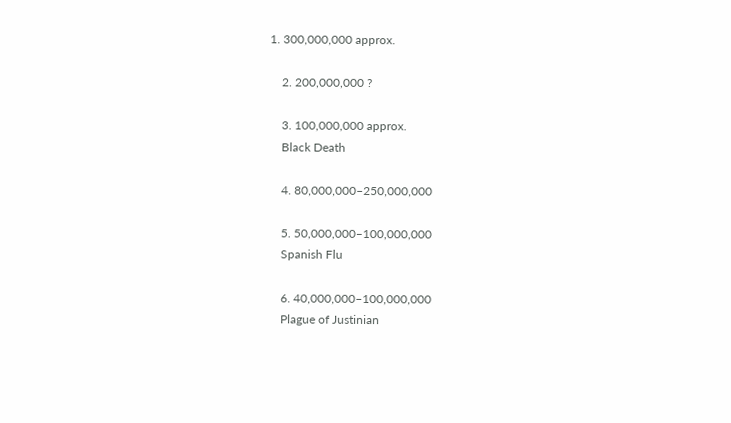1. 300,000,000 approx.

    2. 200,000,000 ?

    3. 100,000,000 approx.
    Black Death

    4. 80,000,000–250,000,000

    5. 50,000,000–100,000,000
    Spanish Flu

    6. 40,000,000–100,000,000
    Plague of Justinian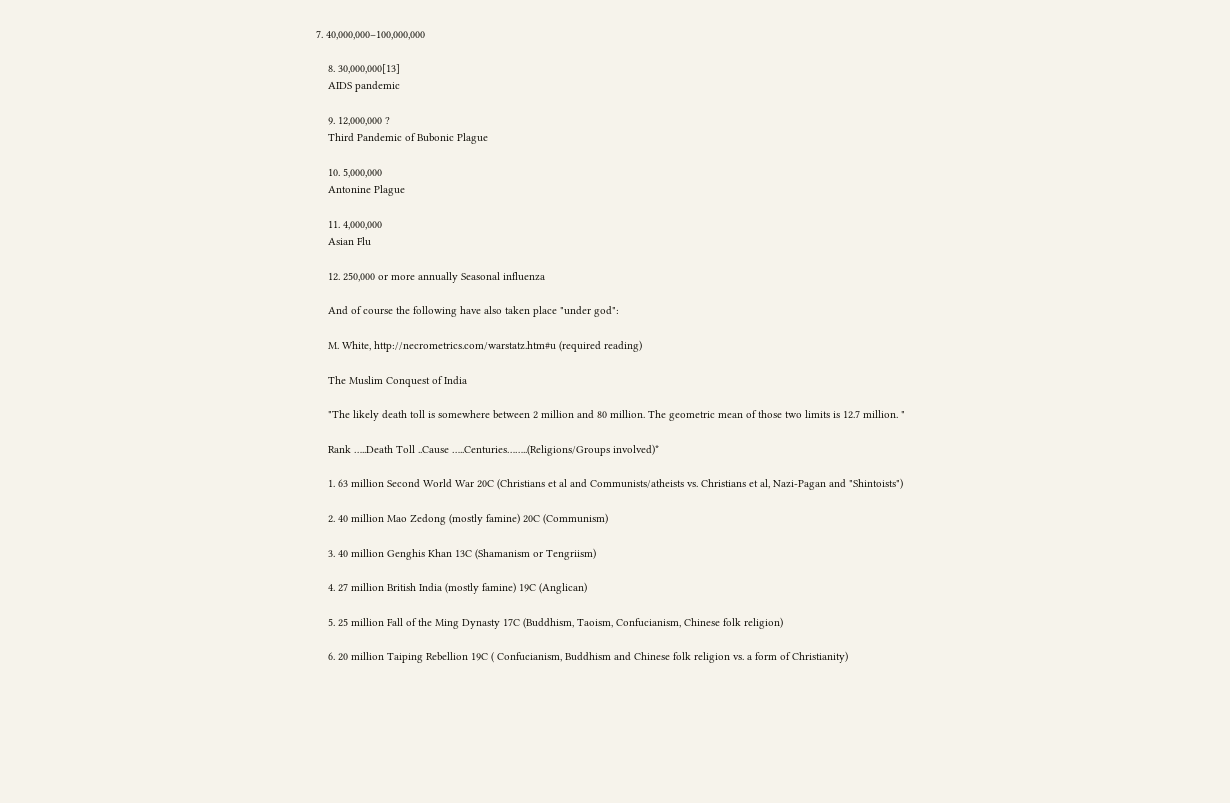7. 40,000,000–100,000,000

    8. 30,000,000[13]
    AIDS pandemic

    9. 12,000,000 ?
    Third Pandemic of Bubonic Plague

    10. 5,000,000
    Antonine Plague

    11. 4,000,000
    Asian Flu

    12. 250,000 or more annually Seasonal influenza

    And of course the following have also taken place "under god":

    M. White, http://necrometrics.com/warstatz.htm#u (required reading)

    The Muslim Conquest of India

    "The likely death toll is somewhere between 2 million and 80 million. The geometric mean of those two limits is 12.7 million. "

    Rank …..Death Toll ..Cause …..Centuries……..(Religions/Groups involved)*

    1. 63 million Second World War 20C (Christians et al and Communists/atheists vs. Christians et al, Nazi-Pagan and "Shintoists")

    2. 40 million Mao Zedong (mostly famine) 20C (Communism)

    3. 40 million Genghis Khan 13C (Shamanism or Tengriism)

    4. 27 million British India (mostly famine) 19C (Anglican)

    5. 25 million Fall of the Ming Dynasty 17C (Buddhism, Taoism, Confucianism, Chinese folk religion)

    6. 20 million Taiping Rebellion 19C ( Confucianism, Buddhism and Chinese folk religion vs. a form of Christianity)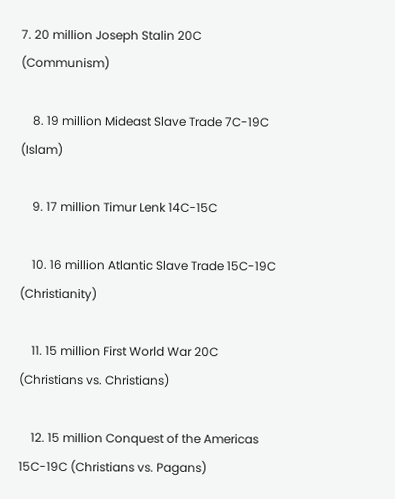7. 20 million Joseph Stalin 20C (Communism)

    8. 19 million Mideast Slave Trade 7C-19C (Islam)

    9. 17 million Timur Lenk 14C-15C

    10. 16 million Atlantic Slave Trade 15C-19C (Christianity)

    11. 15 million First World War 20C (Christians vs. Christians)

    12. 15 million Conquest of the Americas 15C-19C (Christians vs. Pagans)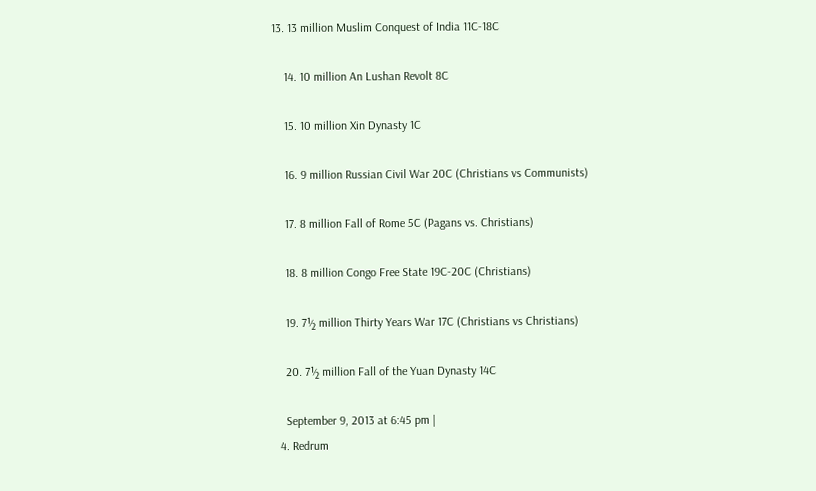13. 13 million Muslim Conquest of India 11C-18C

    14. 10 million An Lushan Revolt 8C

    15. 10 million Xin Dynasty 1C

    16. 9 million Russian Civil War 20C (Christians vs Communists)

    17. 8 million Fall of Rome 5C (Pagans vs. Christians)

    18. 8 million Congo Free State 19C-20C (Christians)

    19. 7½ million Thirty Years War 17C (Christians vs Christians)

    20. 7½ million Fall of the Yuan Dynasty 14C

    September 9, 2013 at 6:45 pm |
  4. Redrum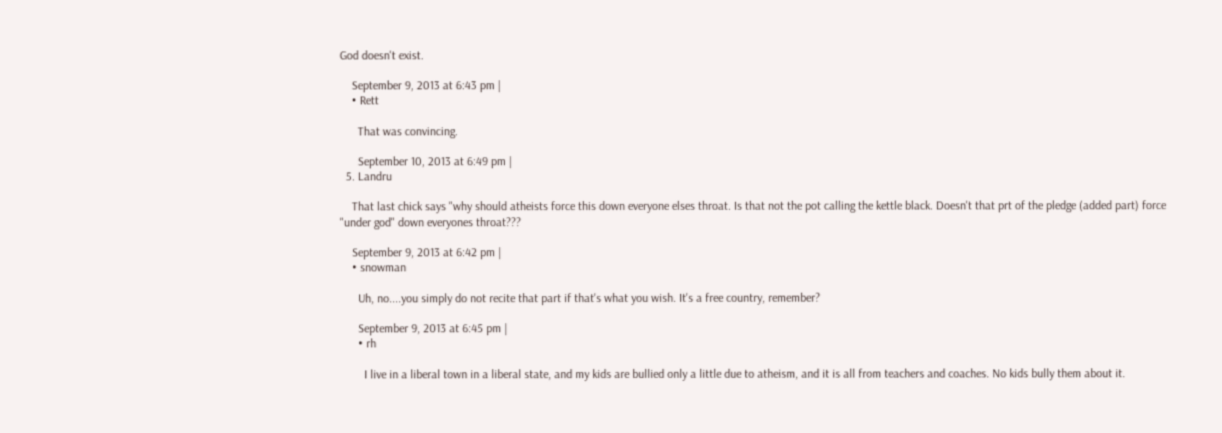God doesn't exist.

    September 9, 2013 at 6:43 pm |
    • Rett

      That was convincing.

      September 10, 2013 at 6:49 pm |
  5. Landru

    That last chick says "why should atheists force this down everyone elses throat. Is that not the pot calling the kettle black. Doesn't that prt of the pledge (added part) force "under god" down everyones throat???

    September 9, 2013 at 6:42 pm |
    • snowman

      Uh, no....you simply do not recite that part if that's what you wish. It's a free country, remember?

      September 9, 2013 at 6:45 pm |
      • rh

        I live in a liberal town in a liberal state, and my kids are bullied only a little due to atheism, and it is all from teachers and coaches. No kids bully them about it.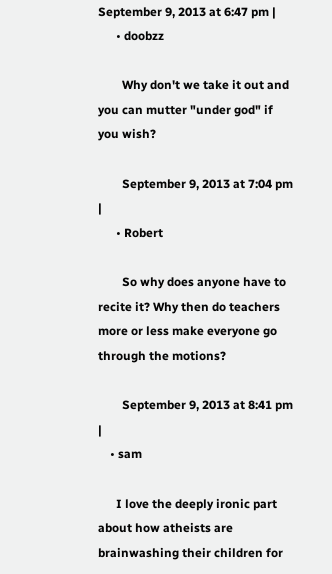September 9, 2013 at 6:47 pm |
      • doobzz

        Why don't we take it out and you can mutter "under god" if you wish?

        September 9, 2013 at 7:04 pm |
      • Robert

        So why does anyone have to recite it? Why then do teachers more or less make everyone go through the motions?

        September 9, 2013 at 8:41 pm |
    • sam

      I love the deeply ironic part about how atheists are brainwashing their children for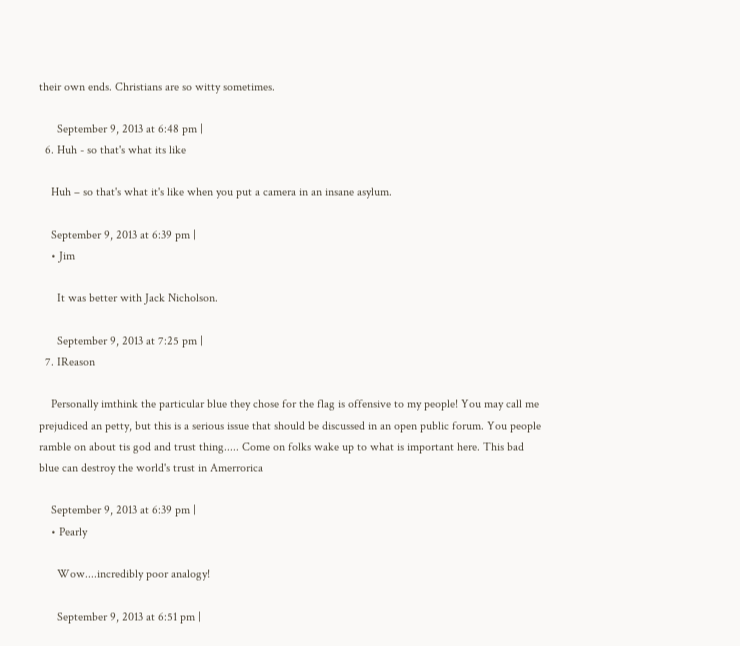their own ends. Christians are so witty sometimes.

      September 9, 2013 at 6:48 pm |
  6. Huh - so that's what its like

    Huh – so that's what it's like when you put a camera in an insane asylum.

    September 9, 2013 at 6:39 pm |
    • Jim

      It was better with Jack Nicholson.

      September 9, 2013 at 7:25 pm |
  7. IReason

    Personally imthink the particular blue they chose for the flag is offensive to my people! You may call me prejudiced an petty, but this is a serious issue that should be discussed in an open public forum. You people ramble on about tis god and trust thing..... Come on folks wake up to what is important here. This bad blue can destroy the world's trust in Amerrorica

    September 9, 2013 at 6:39 pm |
    • Pearly

      Wow....incredibly poor analogy!

      September 9, 2013 at 6:51 pm |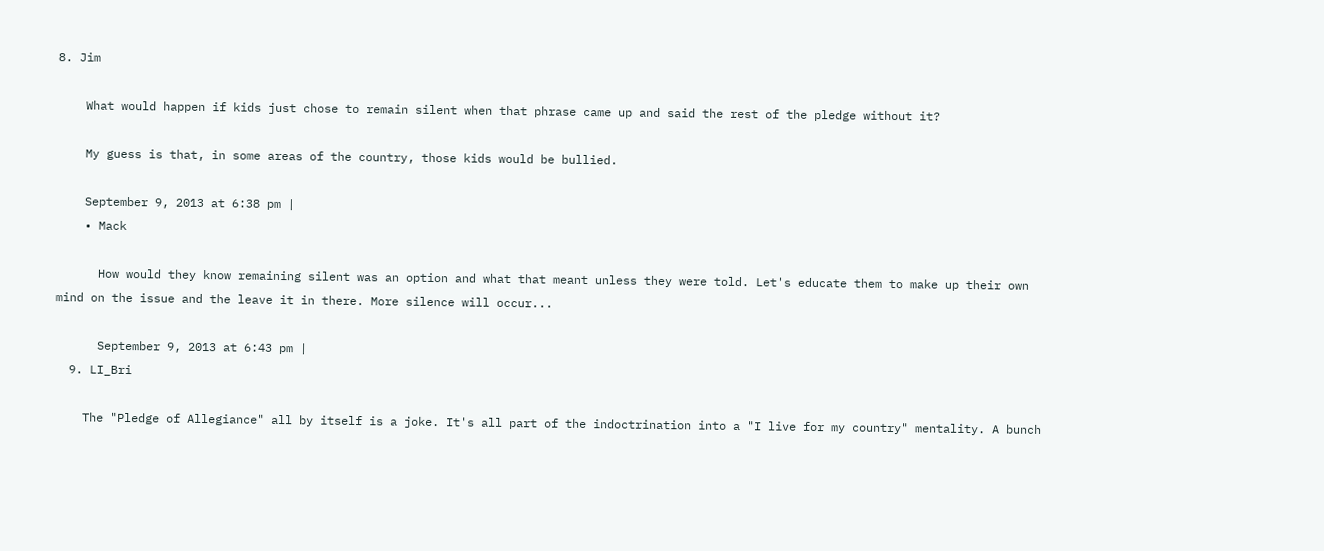8. Jim

    What would happen if kids just chose to remain silent when that phrase came up and said the rest of the pledge without it?

    My guess is that, in some areas of the country, those kids would be bullied.

    September 9, 2013 at 6:38 pm |
    • Mack

      How would they know remaining silent was an option and what that meant unless they were told. Let's educate them to make up their own mind on the issue and the leave it in there. More silence will occur...

      September 9, 2013 at 6:43 pm |
  9. LI_Bri

    The "Pledge of Allegiance" all by itself is a joke. It's all part of the indoctrination into a "I live for my country" mentality. A bunch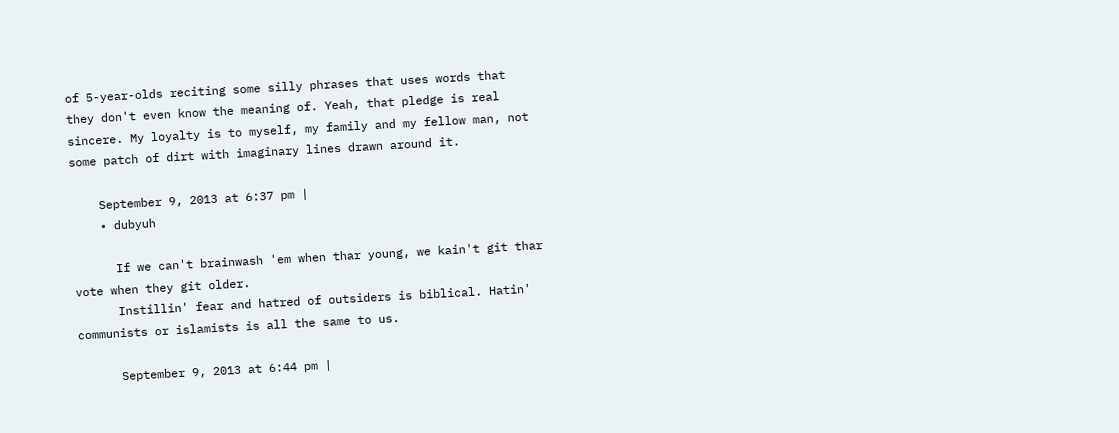of 5-year-olds reciting some silly phrases that uses words that they don't even know the meaning of. Yeah, that pledge is real sincere. My loyalty is to myself, my family and my fellow man, not some patch of dirt with imaginary lines drawn around it.

    September 9, 2013 at 6:37 pm |
    • dubyuh

      If we can't brainwash 'em when thar young, we kain't git thar vote when they git older.
      Instillin' fear and hatred of outsiders is biblical. Hatin' communists or islamists is all the same to us.

      September 9, 2013 at 6:44 pm |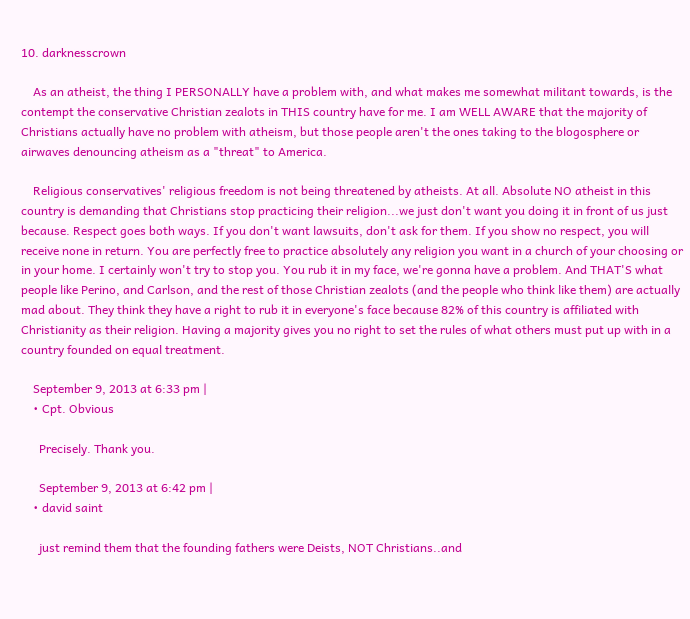10. darknesscrown

    As an atheist, the thing I PERSONALLY have a problem with, and what makes me somewhat militant towards, is the contempt the conservative Christian zealots in THIS country have for me. I am WELL AWARE that the majority of Christians actually have no problem with atheism, but those people aren't the ones taking to the blogosphere or airwaves denouncing atheism as a "threat" to America.

    Religious conservatives' religious freedom is not being threatened by atheists. At all. Absolute NO atheist in this country is demanding that Christians stop practicing their religion...we just don't want you doing it in front of us just because. Respect goes both ways. If you don't want lawsuits, don't ask for them. If you show no respect, you will receive none in return. You are perfectly free to practice absolutely any religion you want in a church of your choosing or in your home. I certainly won't try to stop you. You rub it in my face, we're gonna have a problem. And THAT'S what people like Perino, and Carlson, and the rest of those Christian zealots (and the people who think like them) are actually mad about. They think they have a right to rub it in everyone's face because 82% of this country is affiliated with Christianity as their religion. Having a majority gives you no right to set the rules of what others must put up with in a country founded on equal treatment.

    September 9, 2013 at 6:33 pm |
    • Cpt. Obvious

      Precisely. Thank you.

      September 9, 2013 at 6:42 pm |
    • david saint

      just remind them that the founding fathers were Deists, NOT Christians..and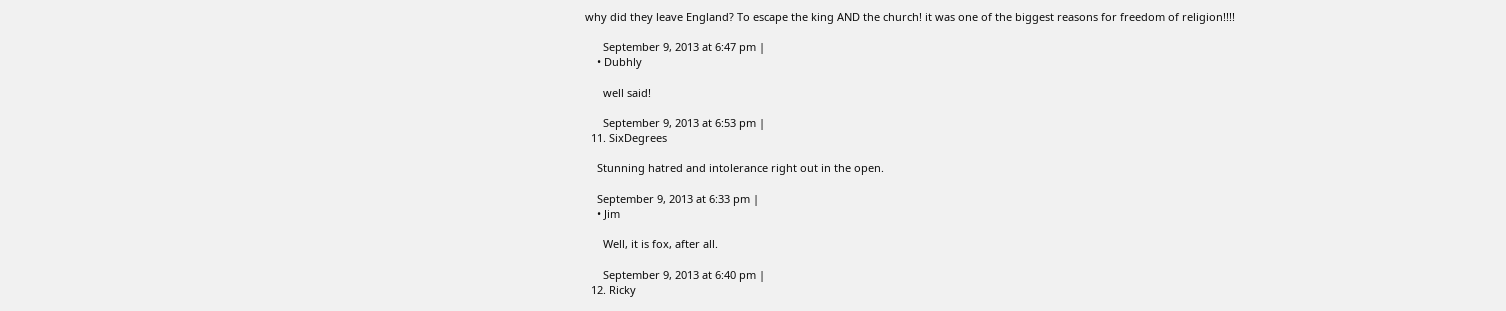why did they leave England? To escape the king AND the church! it was one of the biggest reasons for freedom of religion!!!!

      September 9, 2013 at 6:47 pm |
    • Dubhly

      well said!

      September 9, 2013 at 6:53 pm |
  11. SixDegrees

    Stunning hatred and intolerance right out in the open.

    September 9, 2013 at 6:33 pm |
    • Jim

      Well, it is fox, after all.

      September 9, 2013 at 6:40 pm |
  12. Ricky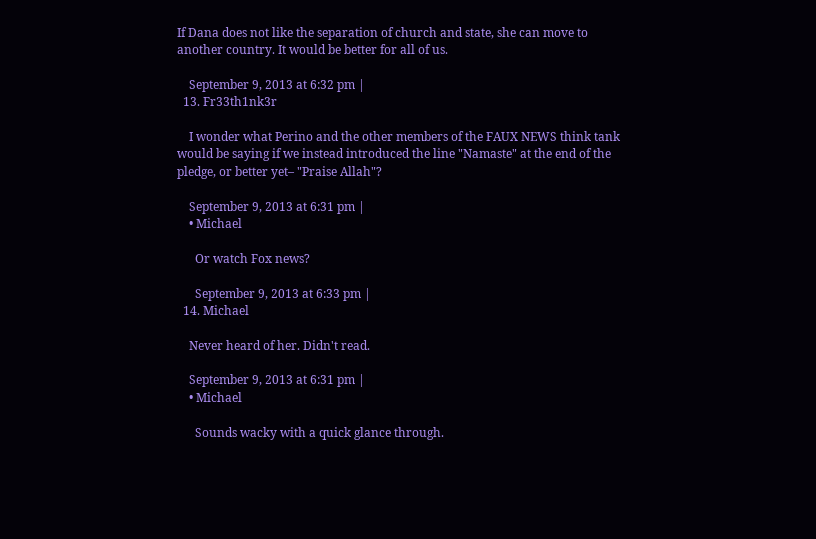If Dana does not like the separation of church and state, she can move to another country. It would be better for all of us.

    September 9, 2013 at 6:32 pm |
  13. Fr33th1nk3r

    I wonder what Perino and the other members of the FAUX NEWS think tank would be saying if we instead introduced the line "Namaste" at the end of the pledge, or better yet– "Praise Allah"?

    September 9, 2013 at 6:31 pm |
    • Michael

      Or watch Fox news?

      September 9, 2013 at 6:33 pm |
  14. Michael

    Never heard of her. Didn't read.

    September 9, 2013 at 6:31 pm |
    • Michael

      Sounds wacky with a quick glance through.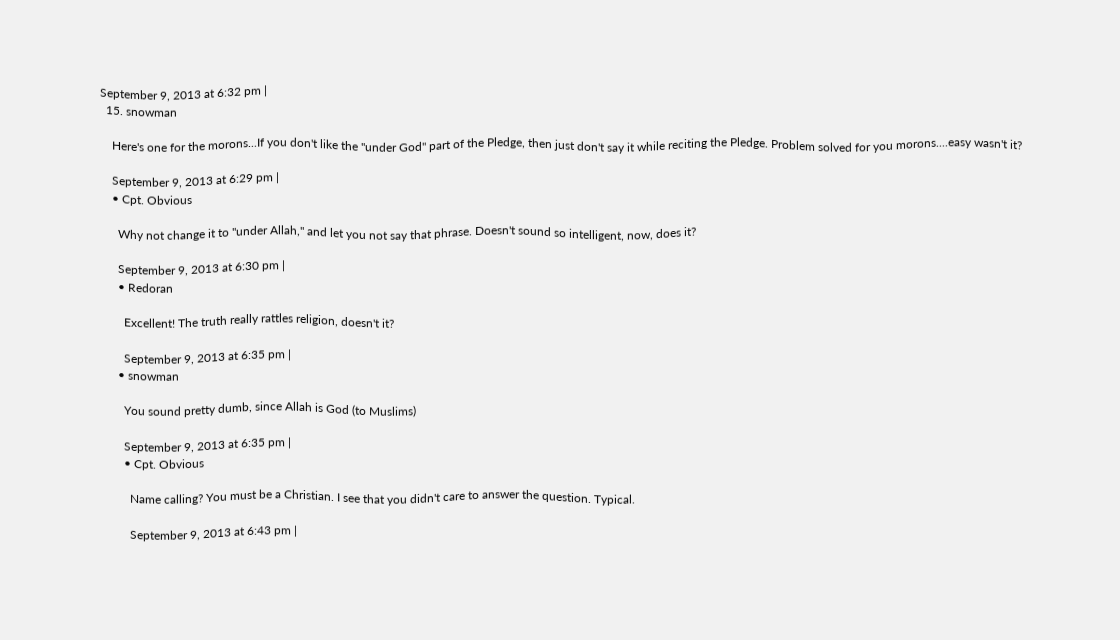September 9, 2013 at 6:32 pm |
  15. snowman

    Here's one for the morons...If you don't like the "under God" part of the Pledge, then just don't say it while reciting the Pledge. Problem solved for you morons....easy wasn't it?

    September 9, 2013 at 6:29 pm |
    • Cpt. Obvious

      Why not change it to "under Allah," and let you not say that phrase. Doesn't sound so intelligent, now, does it?

      September 9, 2013 at 6:30 pm |
      • Redoran

        Excellent! The truth really rattles religion, doesn't it?

        September 9, 2013 at 6:35 pm |
      • snowman

        You sound pretty dumb, since Allah is God (to Muslims)

        September 9, 2013 at 6:35 pm |
        • Cpt. Obvious

          Name calling? You must be a Christian. I see that you didn't care to answer the question. Typical.

          September 9, 2013 at 6:43 pm |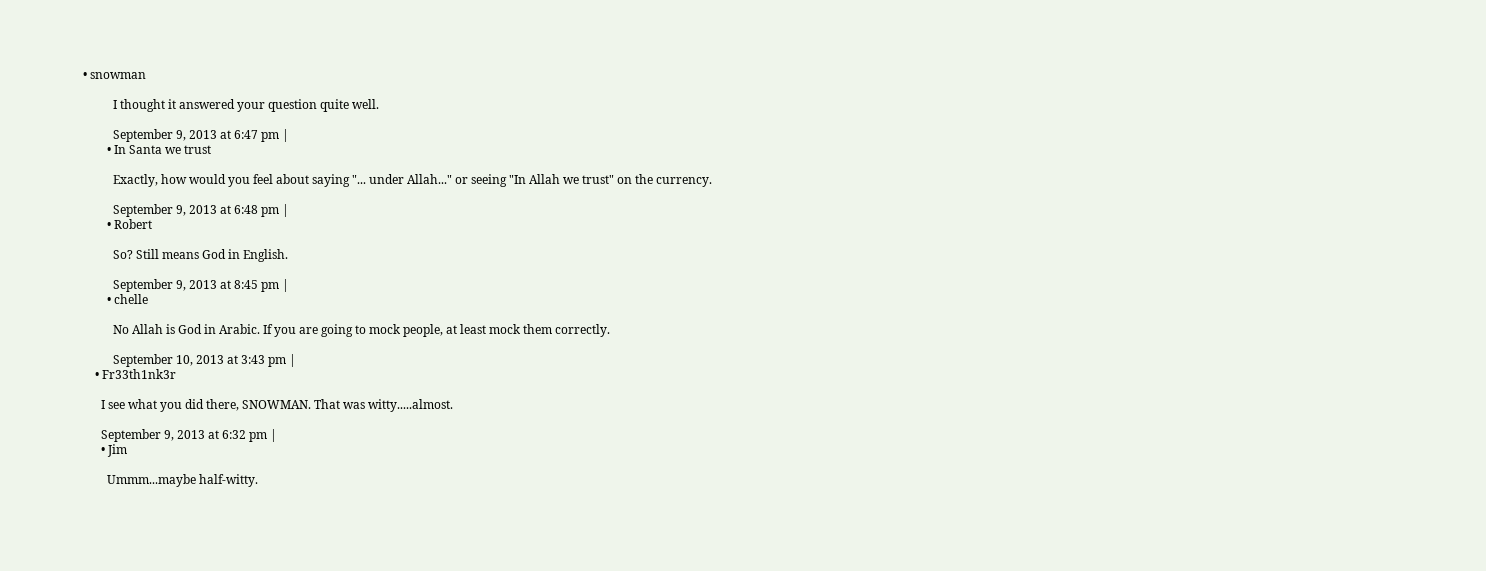• snowman

          I thought it answered your question quite well.

          September 9, 2013 at 6:47 pm |
        • In Santa we trust

          Exactly, how would you feel about saying "... under Allah..." or seeing "In Allah we trust" on the currency.

          September 9, 2013 at 6:48 pm |
        • Robert

          So? Still means God in English.

          September 9, 2013 at 8:45 pm |
        • chelle

          No Allah is God in Arabic. If you are going to mock people, at least mock them correctly.

          September 10, 2013 at 3:43 pm |
    • Fr33th1nk3r

      I see what you did there, SNOWMAN. That was witty.....almost.

      September 9, 2013 at 6:32 pm |
      • Jim

        Ummm...maybe half-witty.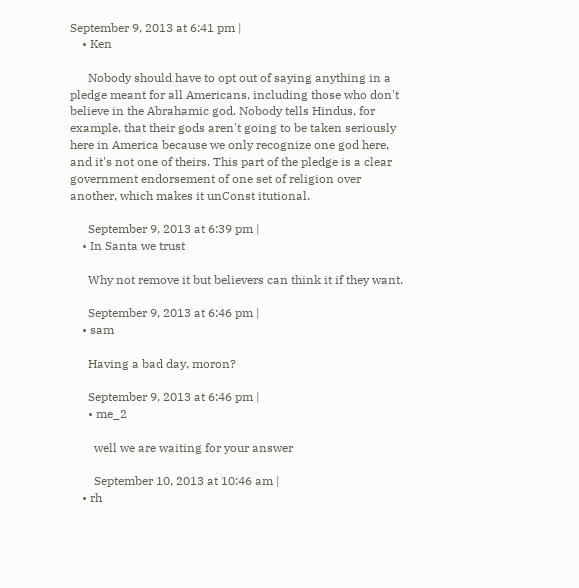September 9, 2013 at 6:41 pm |
    • Ken

      Nobody should have to opt out of saying anything in a pledge meant for all Americans, including those who don't believe in the Abrahamic god. Nobody tells Hindus, for example, that their gods aren't going to be taken seriously here in America because we only recognize one god here, and it's not one of theirs. This part of the pledge is a clear government endorsement of one set of religion over another, which makes it unConst itutional.

      September 9, 2013 at 6:39 pm |
    • In Santa we trust

      Why not remove it but believers can think it if they want.

      September 9, 2013 at 6:46 pm |
    • sam

      Having a bad day, moron?

      September 9, 2013 at 6:46 pm |
      • me_2

        well we are waiting for your answer

        September 10, 2013 at 10:46 am |
    • rh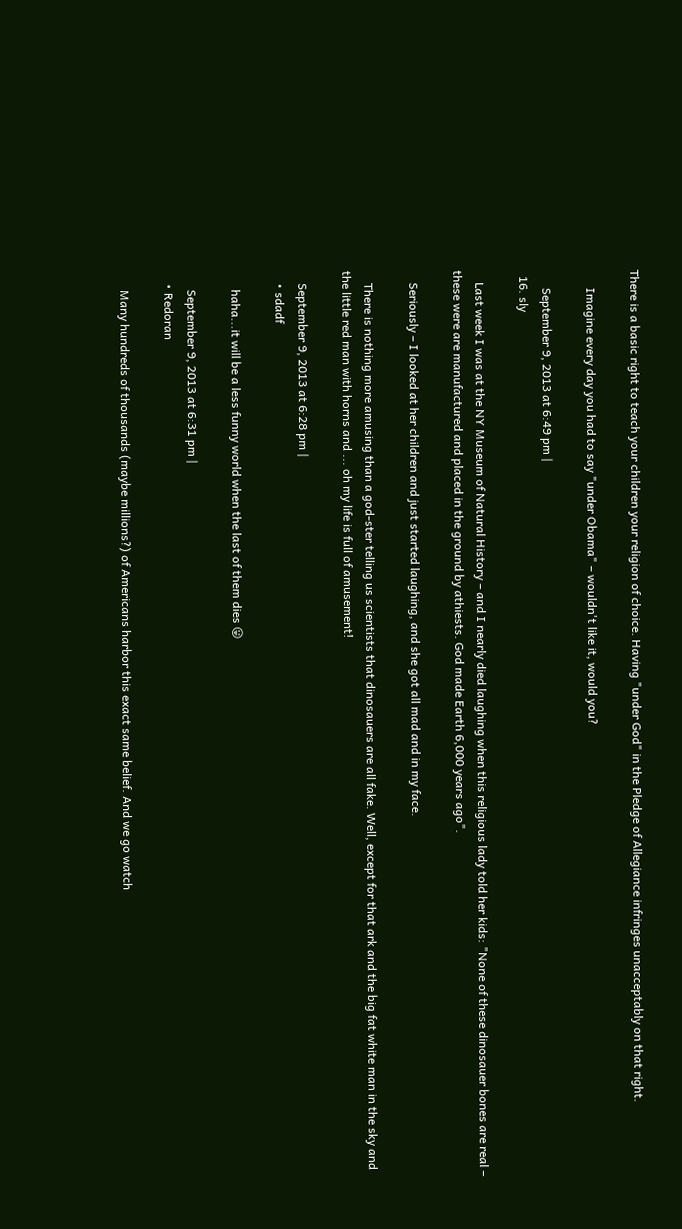There is a basic right to teach your children your religion of choice. Having "under God" in the Pledge of Allegiance infringes unacceptably on that right.

      Imagine every day you had to say "under Obama" – wouldn't like it, would you?

      September 9, 2013 at 6:49 pm |
  16. sly

    Last week I was at the NY Museum of Natural History – and I nearly died laughing when this religious lady told her kids: "None of these dinosauer bones are real – these were are manufactured and placed in the ground by athiests. God made Earth 6,000 years ago".

    Seriously – I looked at her children and just started laughing, and she got all mad and in my face.

    There is nothing more amusing than a god-ster telling us scientists that dinosauers are all fake. Well, except for that ark and the big fat white man in the sky and the little red man with horns and ... oh my life is full of amusement!

    September 9, 2013 at 6:28 pm |
    • sdadf

      haha...it will be a less funny world when the last of them dies 😛

      September 9, 2013 at 6:31 pm |
    • Redoran

      Many hundreds of thousands (maybe millions?) of Americans harbor this exact same belief. And we go watch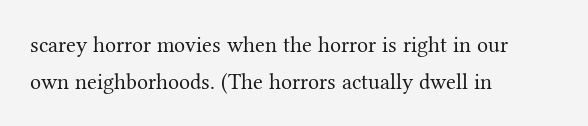scarey horror movies when the horror is right in our own neighborhoods. (The horrors actually dwell in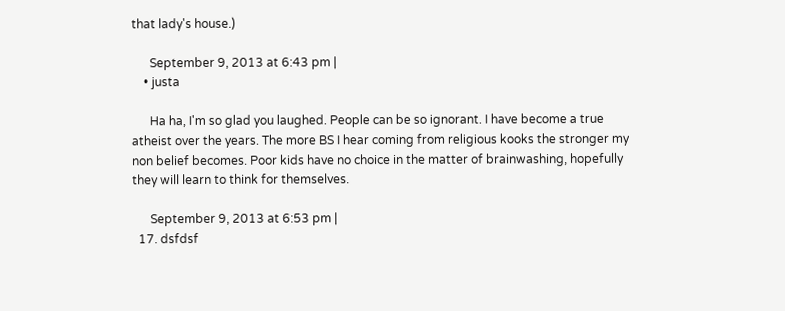that lady's house.)

      September 9, 2013 at 6:43 pm |
    • justa

      Ha ha, I'm so glad you laughed. People can be so ignorant. I have become a true atheist over the years. The more BS I hear coming from religious kooks the stronger my non belief becomes. Poor kids have no choice in the matter of brainwashing, hopefully they will learn to think for themselves.

      September 9, 2013 at 6:53 pm |
  17. dsfdsf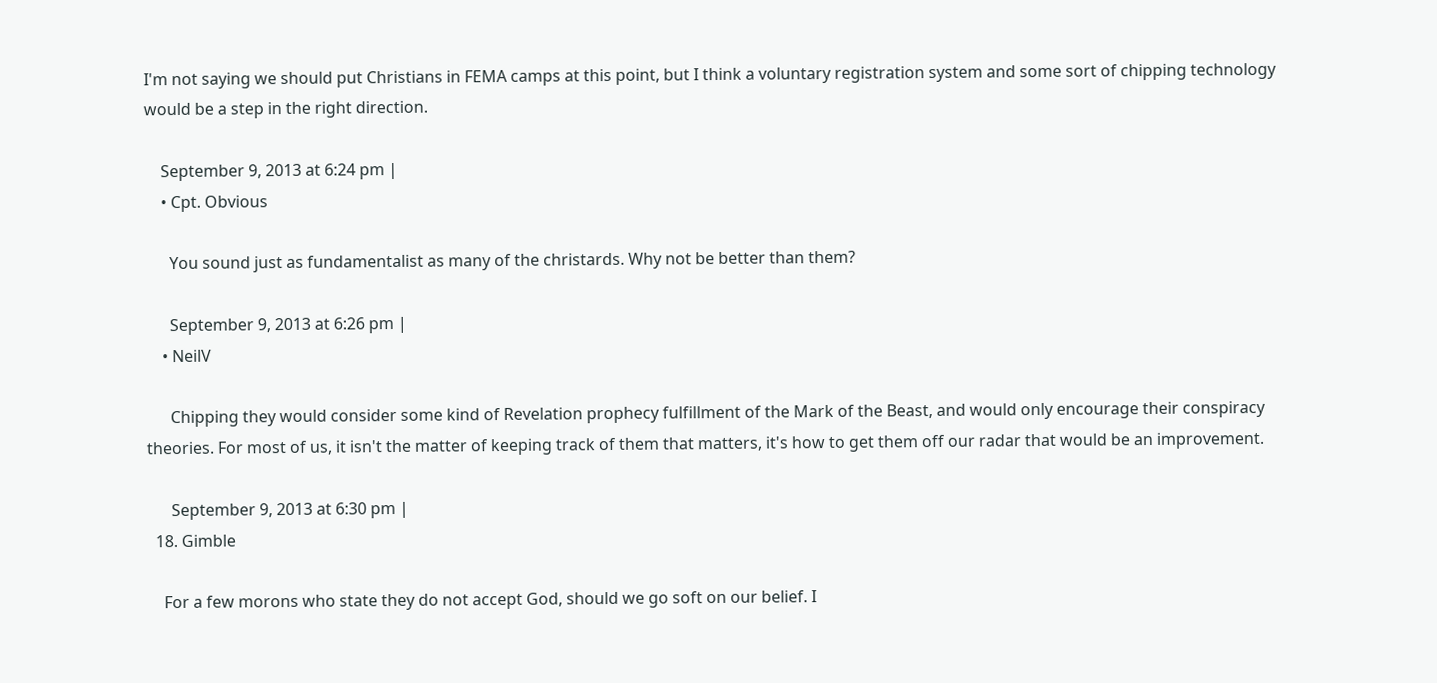I'm not saying we should put Christians in FEMA camps at this point, but I think a voluntary registration system and some sort of chipping technology would be a step in the right direction.

    September 9, 2013 at 6:24 pm |
    • Cpt. Obvious

      You sound just as fundamentalist as many of the christards. Why not be better than them?

      September 9, 2013 at 6:26 pm |
    • NeilV

      Chipping they would consider some kind of Revelation prophecy fulfillment of the Mark of the Beast, and would only encourage their conspiracy theories. For most of us, it isn't the matter of keeping track of them that matters, it's how to get them off our radar that would be an improvement.

      September 9, 2013 at 6:30 pm |
  18. Gimble

    For a few morons who state they do not accept God, should we go soft on our belief. I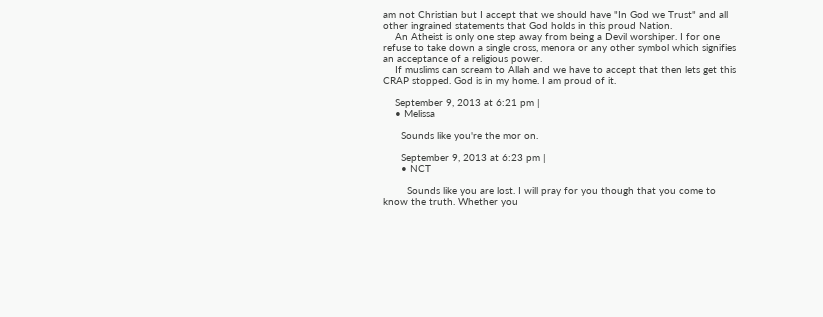am not Christian but I accept that we should have "In God we Trust" and all other ingrained statements that God holds in this proud Nation.
    An Atheist is only one step away from being a Devil worshiper. I for one refuse to take down a single cross, menora or any other symbol which signifies an acceptance of a religious power.
    If muslims can scream to Allah and we have to accept that then lets get this CRAP stopped. God is in my home. I am proud of it.

    September 9, 2013 at 6:21 pm |
    • Melissa

      Sounds like you're the mor on.

      September 9, 2013 at 6:23 pm |
      • NCT

        Sounds like you are lost. I will pray for you though that you come to know the truth. Whether you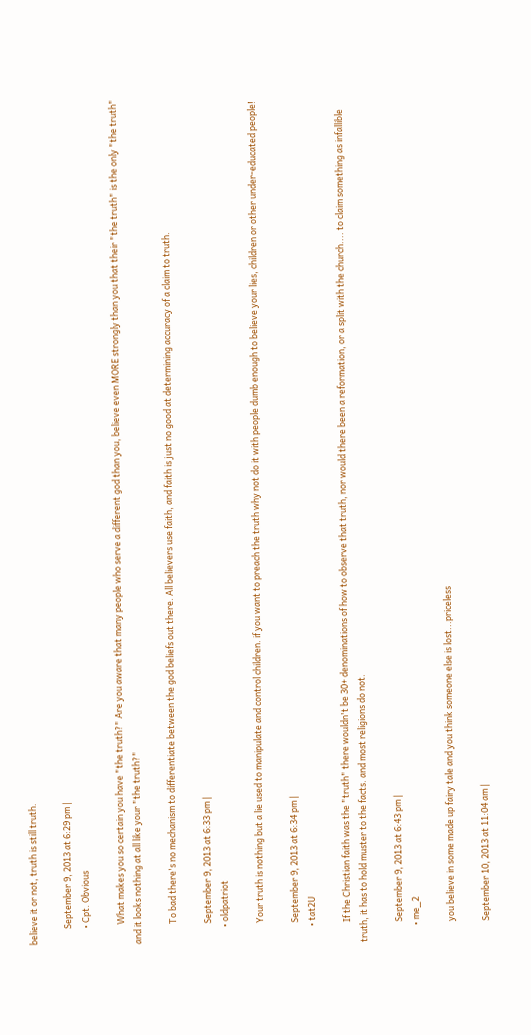believe it or not, truth is still truth.

        September 9, 2013 at 6:29 pm |
        • Cpt. Obvious

          What makes you so certain you have "the truth?" Are you aware that many people who serve a different god than you, believe even MORE strongly than you that their "the truth" is the only "the truth" and it looks nothing at all like your "the truth?"

          To bad there's no mechanism to differentiate between the god beliefs out there. All believers use faith, and faith is just no good at determining accuracy of a claim to truth.

          September 9, 2013 at 6:33 pm |
        • oldpatriot

          Your truth is nothing but a lie used to manipulate and control children. if you want to preach the truth why not do it with people dumb enough to believe your lies, children or other under-educated people!

          September 9, 2013 at 6:34 pm |
        • tat2U

          If the Christian faith was the "truth" there wouldn't be 30+ denominations of how to observe that truth, nor would there been a reformation, or a split with the church.... to claim something as infallible truth, it has to hold muster to the facts. and most religions do not.

          September 9, 2013 at 6:43 pm |
        • me_2

          you believe in some made up fairy tale and you think someone else is lost...priceless

          September 10, 2013 at 11:04 am |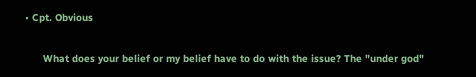• Cpt. Obvious

      What does your belief or my belief have to do with the issue? The "under god"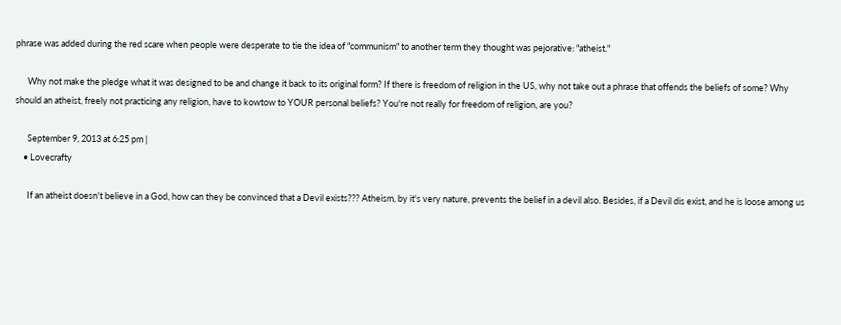phrase was added during the red scare when people were desperate to tie the idea of "communism" to another term they thought was pejorative: "atheist."

      Why not make the pledge what it was designed to be and change it back to its original form? If there is freedom of religion in the US, why not take out a phrase that offends the beliefs of some? Why should an atheist, freely not practicing any religion, have to kowtow to YOUR personal beliefs? You're not really for freedom of religion, are you?

      September 9, 2013 at 6:25 pm |
    • Lovecrafty

      If an atheist doesn't believe in a God, how can they be convinced that a Devil exists??? Atheism, by it's very nature, prevents the belief in a devil also. Besides, if a Devil dis exist, and he is loose among us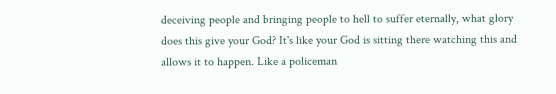deceiving people and bringing people to hell to suffer eternally, what glory does this give your God? It's like your God is sitting there watching this and allows it to happen. Like a policeman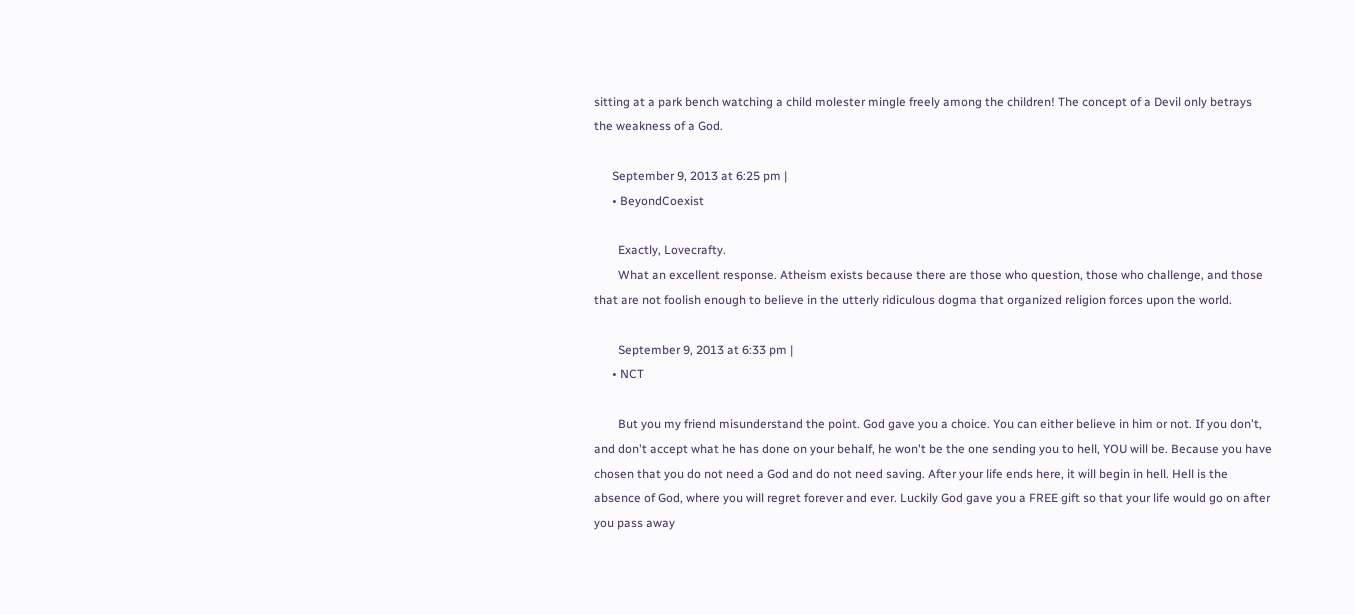sitting at a park bench watching a child molester mingle freely among the children! The concept of a Devil only betrays the weakness of a God.

      September 9, 2013 at 6:25 pm |
      • BeyondCoexist

        Exactly, Lovecrafty.
        What an excellent response. Atheism exists because there are those who question, those who challenge, and those that are not foolish enough to believe in the utterly ridiculous dogma that organized religion forces upon the world.

        September 9, 2013 at 6:33 pm |
      • NCT

        But you my friend misunderstand the point. God gave you a choice. You can either believe in him or not. If you don't, and don't accept what he has done on your behalf, he won't be the one sending you to hell, YOU will be. Because you have chosen that you do not need a God and do not need saving. After your life ends here, it will begin in hell. Hell is the absence of God, where you will regret forever and ever. Luckily God gave you a FREE gift so that your life would go on after you pass away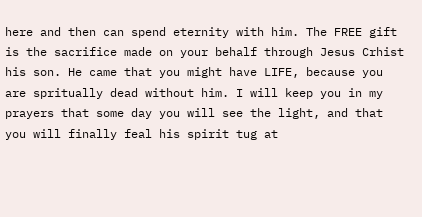here and then can spend eternity with him. The FREE gift is the sacrifice made on your behalf through Jesus Crhist his son. He came that you might have LIFE, because you are spritually dead without him. I will keep you in my prayers that some day you will see the light, and that you will finally feal his spirit tug at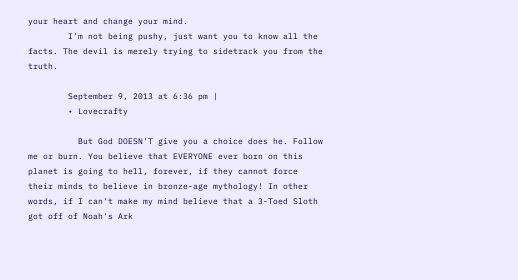your heart and change your mind.
        I'm not being pushy, just want you to know all the facts. The devil is merely trying to sidetrack you from the truth.

        September 9, 2013 at 6:36 pm |
        • Lovecrafty

          But God DOESN'T give you a choice does he. Follow me or burn. You believe that EVERYONE ever born on this planet is going to hell, forever, if they cannot force their minds to believe in bronze-age mythology! In other words, if I can't make my mind believe that a 3-Toed Sloth got off of Noah's Ark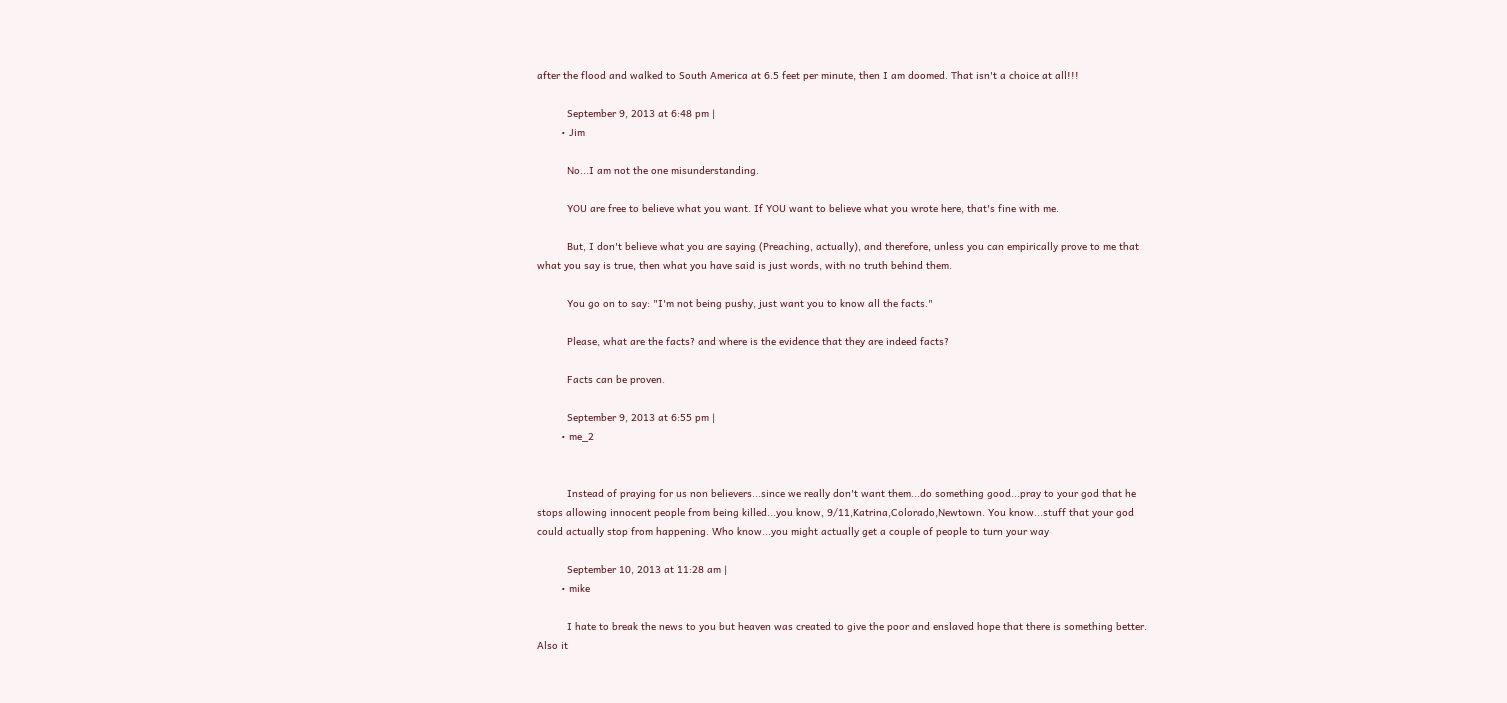after the flood and walked to South America at 6.5 feet per minute, then I am doomed. That isn't a choice at all!!!

          September 9, 2013 at 6:48 pm |
        • Jim

          No...I am not the one misunderstanding.

          YOU are free to believe what you want. If YOU want to believe what you wrote here, that's fine with me.

          But, I don't believe what you are saying (Preaching, actually), and therefore, unless you can empirically prove to me that what you say is true, then what you have said is just words, with no truth behind them.

          You go on to say: "I'm not being pushy, just want you to know all the facts."

          Please, what are the facts? and where is the evidence that they are indeed facts?

          Facts can be proven.

          September 9, 2013 at 6:55 pm |
        • me_2


          Instead of praying for us non believers...since we really don't want them...do something good...pray to your god that he stops allowing innocent people from being killed...you know, 9/11,Katrina,Colorado,Newtown. You know...stuff that your god could actually stop from happening. Who know...you might actually get a couple of people to turn your way

          September 10, 2013 at 11:28 am |
        • mike

          I hate to break the news to you but heaven was created to give the poor and enslaved hope that there is something better. Also it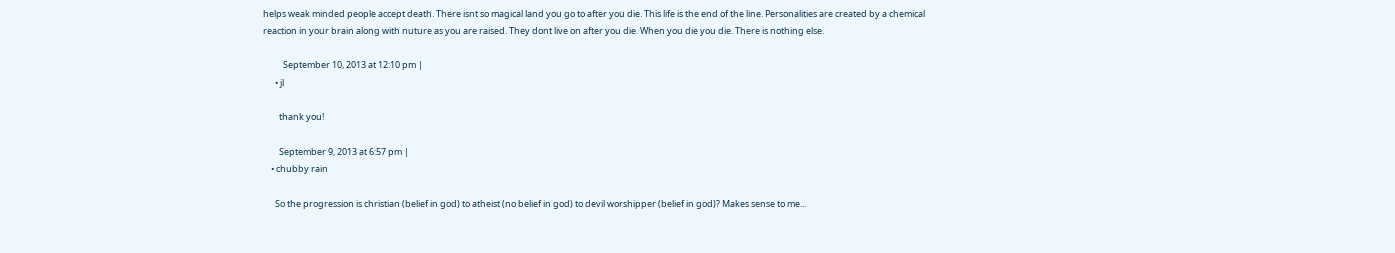helps weak minded people accept death. There isnt so magical land you go to after you die. This life is the end of the line. Personalities are created by a chemical reaction in your brain along with nuture as you are raised. They dont live on after you die. When you die you die. There is nothing else.

          September 10, 2013 at 12:10 pm |
      • jl

        thank you!

        September 9, 2013 at 6:57 pm |
    • chubby rain

      So the progression is christian (belief in god) to atheist (no belief in god) to devil worshipper (belief in god)? Makes sense to me...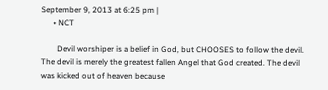September 9, 2013 at 6:25 pm |
      • NCT

        Devil worshiper is a belief in God, but CHOOSES to follow the devil. The devil is merely the greatest fallen Angel that God created. The devil was kicked out of heaven because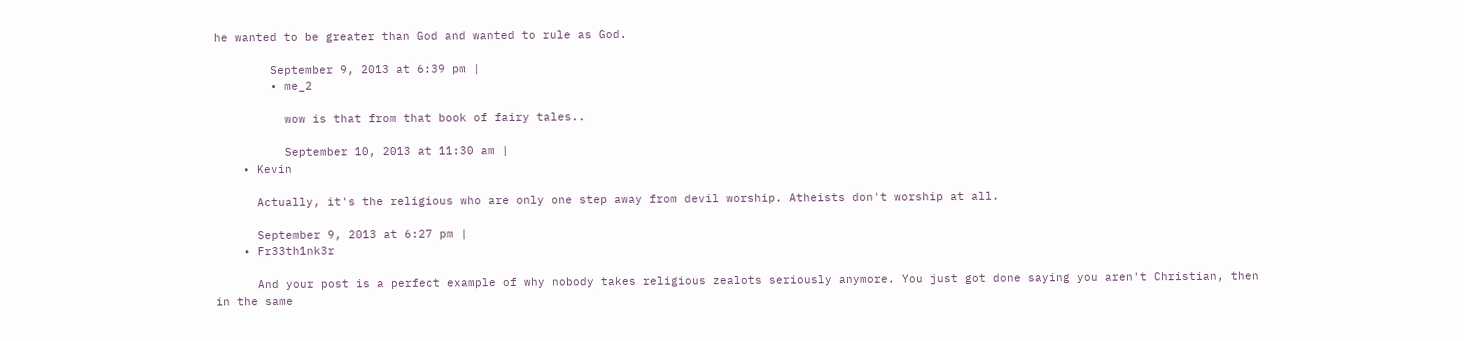he wanted to be greater than God and wanted to rule as God.

        September 9, 2013 at 6:39 pm |
        • me_2

          wow is that from that book of fairy tales..

          September 10, 2013 at 11:30 am |
    • Kevin

      Actually, it's the religious who are only one step away from devil worship. Atheists don't worship at all.

      September 9, 2013 at 6:27 pm |
    • Fr33th1nk3r

      And your post is a perfect example of why nobody takes religious zealots seriously anymore. You just got done saying you aren't Christian, then in the same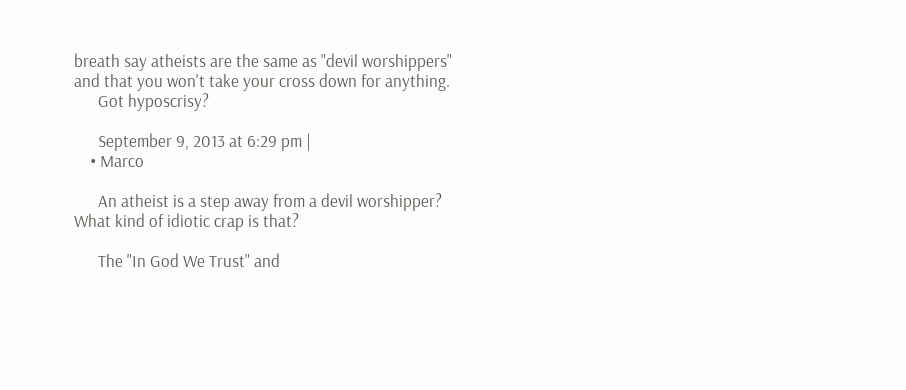breath say atheists are the same as "devil worshippers" and that you won't take your cross down for anything.
      Got hyposcrisy?

      September 9, 2013 at 6:29 pm |
    • Marco

      An atheist is a step away from a devil worshipper? What kind of idiotic crap is that?

      The "In God We Trust" and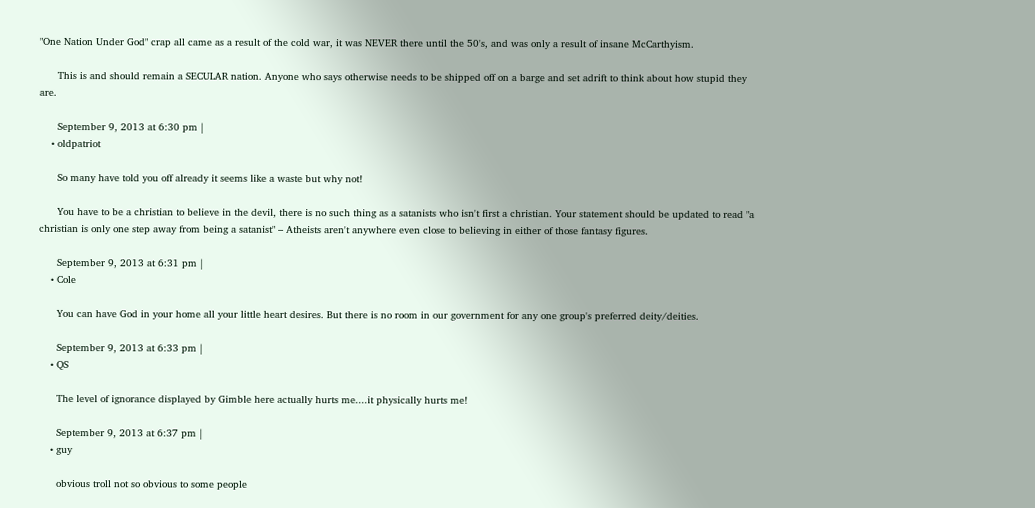"One Nation Under God" crap all came as a result of the cold war, it was NEVER there until the 50's, and was only a result of insane McCarthyism.

      This is and should remain a SECULAR nation. Anyone who says otherwise needs to be shipped off on a barge and set adrift to think about how stupid they are.

      September 9, 2013 at 6:30 pm |
    • oldpatriot

      So many have told you off already it seems like a waste but why not!

      You have to be a christian to believe in the devil, there is no such thing as a satanists who isn't first a christian. Your statement should be updated to read "a christian is only one step away from being a satanist" – Atheists aren't anywhere even close to believing in either of those fantasy figures.

      September 9, 2013 at 6:31 pm |
    • Cole

      You can have God in your home all your little heart desires. But there is no room in our government for any one group's preferred deity/deities.

      September 9, 2013 at 6:33 pm |
    • QS

      The level of ignorance displayed by Gimble here actually hurts me....it physically hurts me!

      September 9, 2013 at 6:37 pm |
    • guy

      obvious troll not so obvious to some people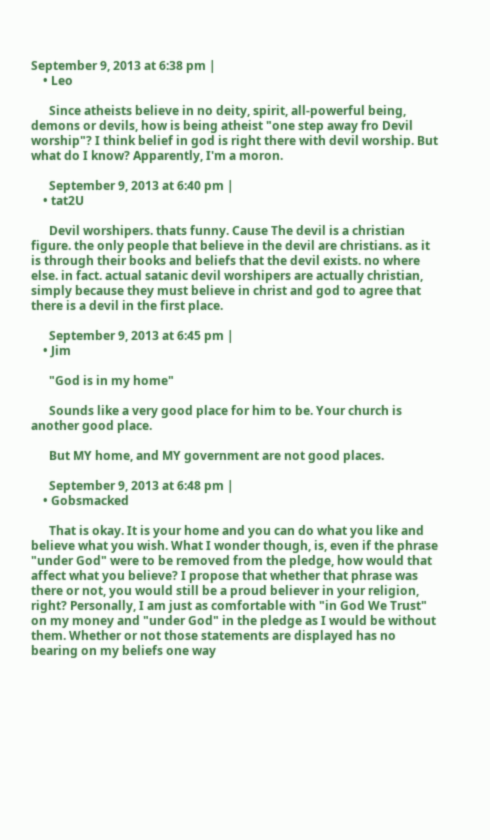September 9, 2013 at 6:38 pm |
    • Leo

      Since atheists believe in no deity, spirit, all-powerful being, demons or devils, how is being atheist "one step away fro Devil worship"? I think belief in god is right there with devil worship. But what do I know? Apparently, I'm a moron.

      September 9, 2013 at 6:40 pm |
    • tat2U

      Devil worshipers. thats funny. Cause The devil is a christian figure. the only people that believe in the devil are christians. as it is through their books and beliefs that the devil exists. no where else. in fact. actual satanic devil worshipers are actually christian, simply because they must believe in christ and god to agree that there is a devil in the first place.

      September 9, 2013 at 6:45 pm |
    • Jim

      "God is in my home"

      Sounds like a very good place for him to be. Your church is another good place.

      But MY home, and MY government are not good places.

      September 9, 2013 at 6:48 pm |
    • Gobsmacked

      That is okay. It is your home and you can do what you like and believe what you wish. What I wonder though, is, even if the phrase "under God" were to be removed from the pledge, how would that affect what you believe? I propose that whether that phrase was there or not, you would still be a proud believer in your religion, right? Personally, I am just as comfortable with "in God We Trust" on my money and "under God" in the pledge as I would be without them. Whether or not those statements are displayed has no bearing on my beliefs one way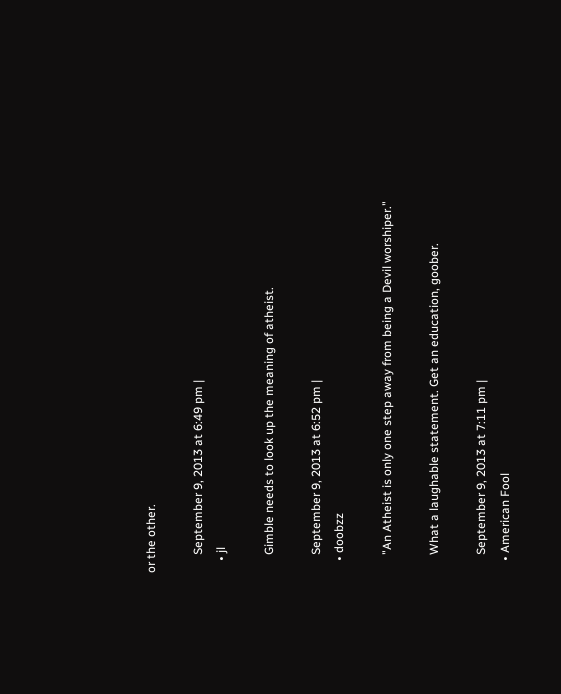or the other.

      September 9, 2013 at 6:49 pm |
    • jl

      Gimble needs to look up the meaning of atheist.

      September 9, 2013 at 6:52 pm |
    • doobzz

      "An Atheist is only one step away from being a Devil worshiper."

      What a laughable statement. Get an education, goober.

      September 9, 2013 at 7:11 pm |
    • American Fool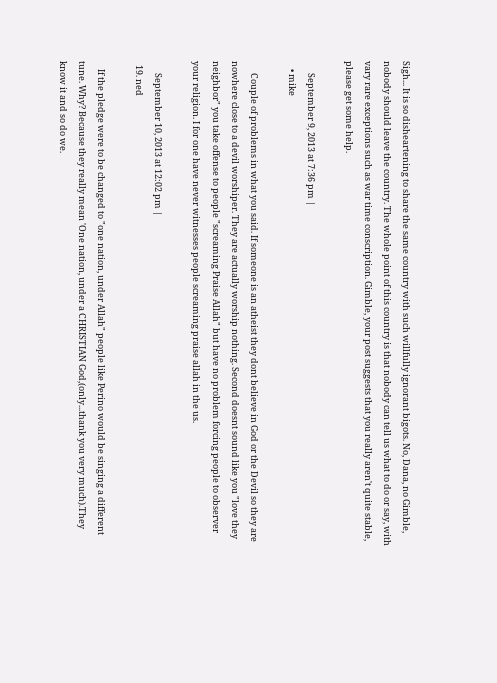Sigh... It is so disheartening to share the same country with such willfully ignorant bigots. No, Dana, no Gimble, nobody should leave the country. The whole point of this country is that nobody can tell us what to do or say, with vary rare exceptions such as war time conscription. Gimble, your post suggests that you really aren't quite stable, please get some help.

      September 9, 2013 at 7:36 pm |
    • mike

      Couple of problems in what you said. If someone is an atheist they dont believe in God or the Devil so they are nowhere close to a devil worshiper. They are actually worship nothing. Second doesnt sound like you "love they neighbor" you take offense to people "screaming Praise Allah" but have no problem forcing people to observer your religion. I for one have never witnesses people screaming praise allah in the us.

      September 10, 2013 at 12:02 pm |
  19. ned

    If the pledge were to be changed to "one nation, under Allah" people like Perino would be singing a different tune. Why? Because they really mean 'One nation, under a CHRISTIAN God,(only...thank you very much).They know it and so do we.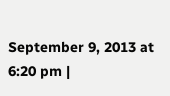September 9, 2013 at 6:20 pm |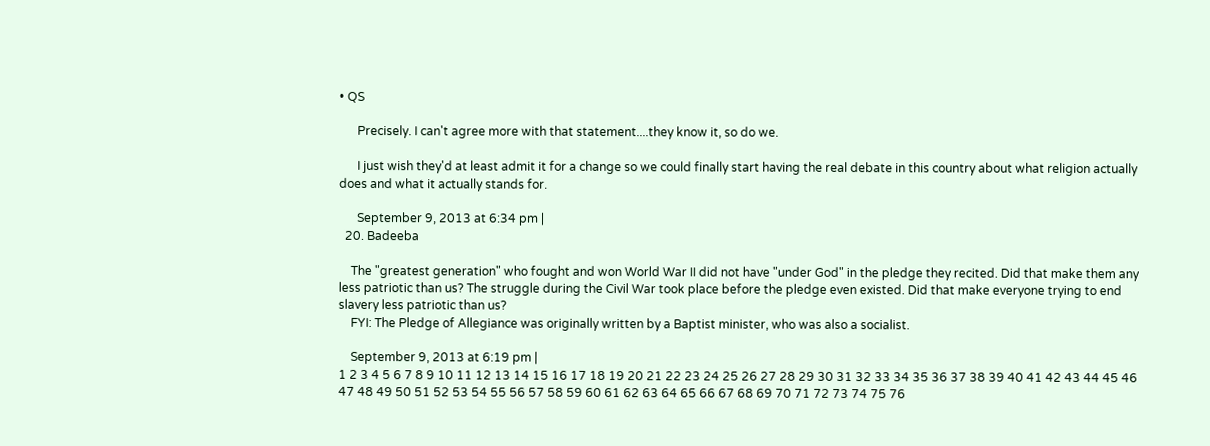• QS

      Precisely. I can't agree more with that statement....they know it, so do we.

      I just wish they'd at least admit it for a change so we could finally start having the real debate in this country about what religion actually does and what it actually stands for.

      September 9, 2013 at 6:34 pm |
  20. Badeeba

    The "greatest generation" who fought and won World War II did not have "under God" in the pledge they recited. Did that make them any less patriotic than us? The struggle during the Civil War took place before the pledge even existed. Did that make everyone trying to end slavery less patriotic than us?
    FYI: The Pledge of Allegiance was originally written by a Baptist minister, who was also a socialist.

    September 9, 2013 at 6:19 pm |
1 2 3 4 5 6 7 8 9 10 11 12 13 14 15 16 17 18 19 20 21 22 23 24 25 26 27 28 29 30 31 32 33 34 35 36 37 38 39 40 41 42 43 44 45 46 47 48 49 50 51 52 53 54 55 56 57 58 59 60 61 62 63 64 65 66 67 68 69 70 71 72 73 74 75 76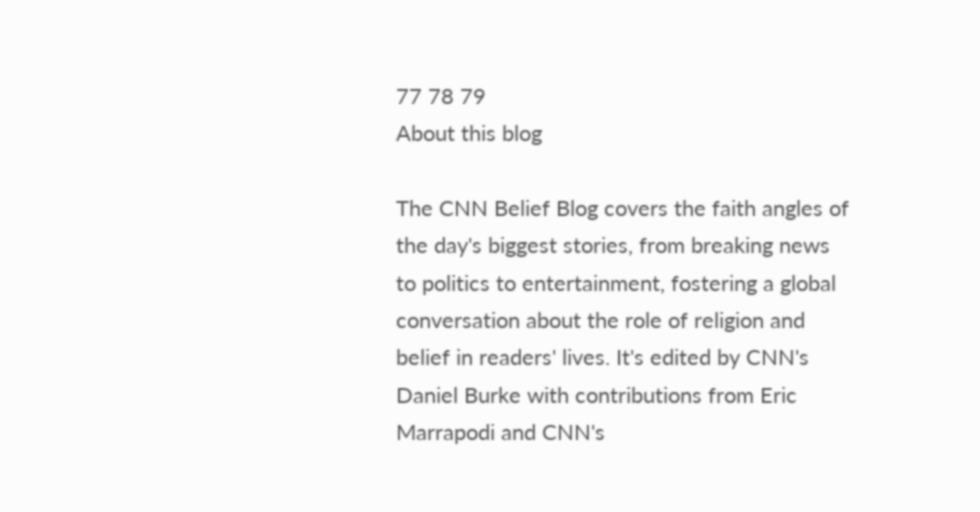77 78 79
About this blog

The CNN Belief Blog covers the faith angles of the day's biggest stories, from breaking news to politics to entertainment, fostering a global conversation about the role of religion and belief in readers' lives. It's edited by CNN's Daniel Burke with contributions from Eric Marrapodi and CNN's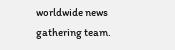worldwide news gathering team.